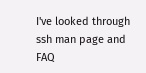I've looked through ssh man page and FAQ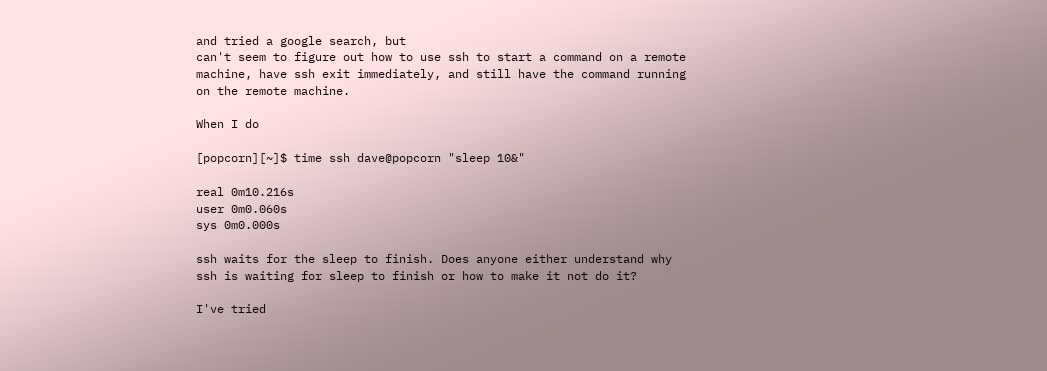and tried a google search, but
can't seem to figure out how to use ssh to start a command on a remote
machine, have ssh exit immediately, and still have the command running
on the remote machine.

When I do

[popcorn][~]$ time ssh dave@popcorn "sleep 10&"

real 0m10.216s
user 0m0.060s
sys 0m0.000s

ssh waits for the sleep to finish. Does anyone either understand why
ssh is waiting for sleep to finish or how to make it not do it?

I've tried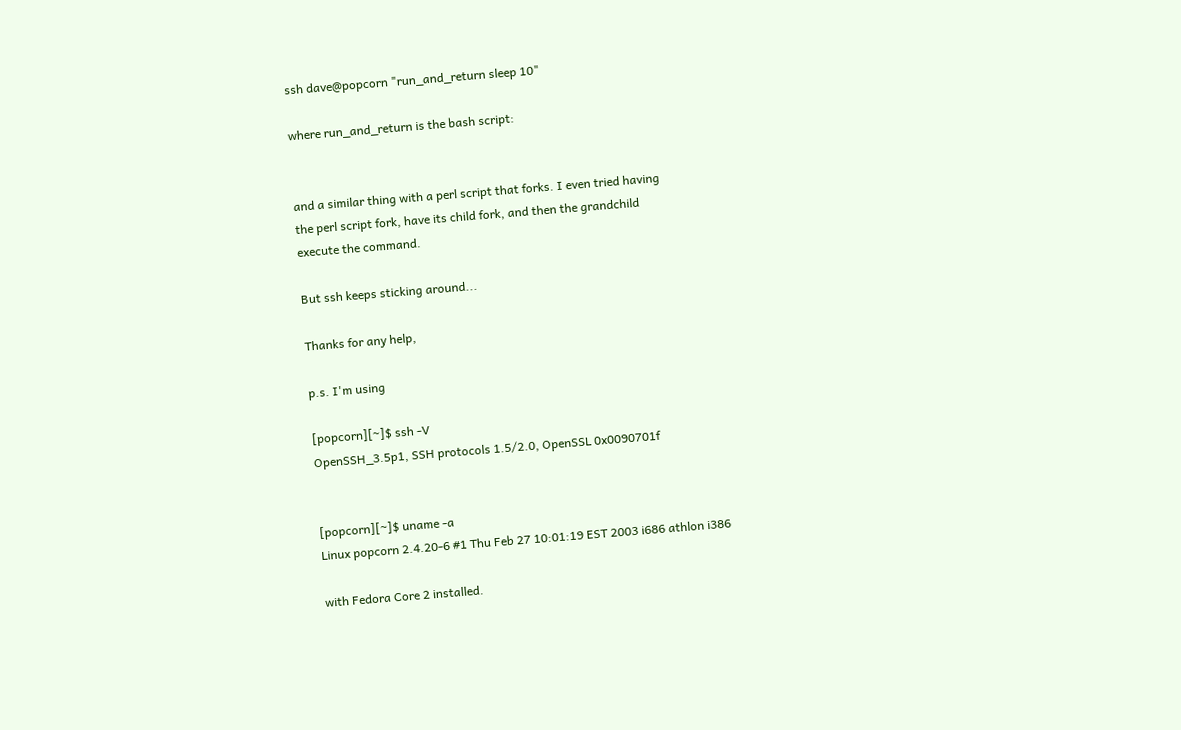ssh dave@popcorn "run_and_return sleep 10"

where run_and_return is the bash script:


and a similar thing with a perl script that forks. I even tried having
the perl script fork, have its child fork, and then the grandchild
execute the command.

But ssh keeps sticking around...

Thanks for any help,

p.s. I'm using

[popcorn][~]$ ssh -V
OpenSSH_3.5p1, SSH protocols 1.5/2.0, OpenSSL 0x0090701f


[popcorn][~]$ uname -a
Linux popcorn 2.4.20-6 #1 Thu Feb 27 10:01:19 EST 2003 i686 athlon i386

with Fedora Core 2 installed.